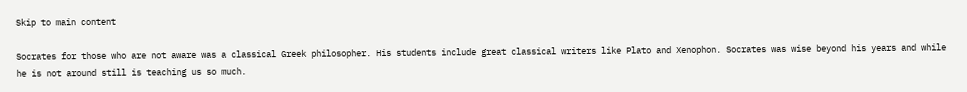Skip to main content

Socrates for those who are not aware was a classical Greek philosopher. His students include great classical writers like Plato and Xenophon. Socrates was wise beyond his years and while he is not around still is teaching us so much.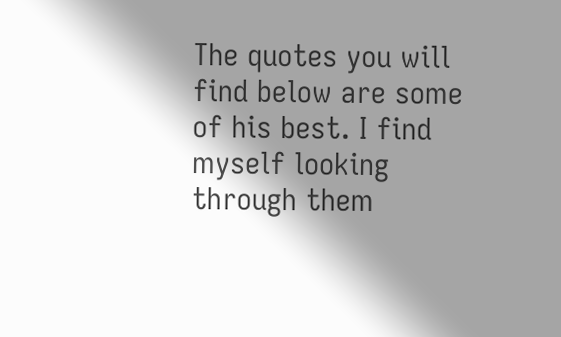The quotes you will find below are some of his best. I find myself looking through them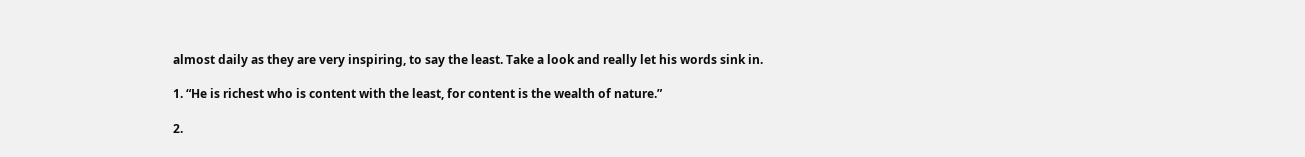almost daily as they are very inspiring, to say the least. Take a look and really let his words sink in.

1. “He is richest who is content with the least, for content is the wealth of nature.”

2.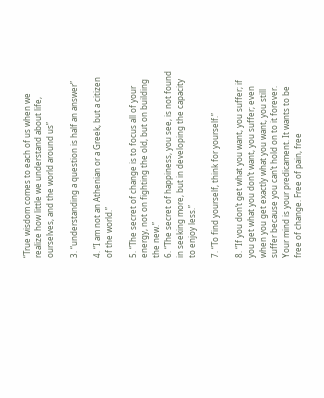“True wisdom comes to each of us when we realize how little we understand about life, ourselves, and the world around us”

3. “understanding a question is half an answer”

4. “I am not an Athenian or a Greek, but a citizen of the world.”

5. “The secret of change is to focus all of your energy, not on fighting the old, but on building the new.”
6. “The secret of happiness, you see, is not found in seeking more, but in developing the capacity to enjoy less.”

7. “To find yourself, think for yourself.”

8. “If you don’t get what you want, you suffer; if you get what you don’t want, you suffer; even when you get exactly what you want, you still suffer because you can’t hold on to it forever. Your mind is your predicament. It wants to be free of change. Free of pain, free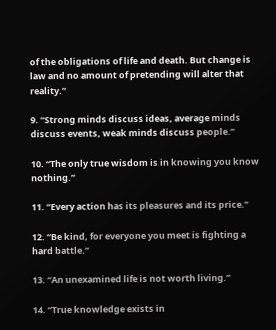of the obligations of life and death. But change is law and no amount of pretending will alter that reality.”

9. “Strong minds discuss ideas, average minds discuss events, weak minds discuss people.”

10. “The only true wisdom is in knowing you know nothing.”

11. “Every action has its pleasures and its price.”

12. “Be kind, for everyone you meet is fighting a hard battle.”

13. “An unexamined life is not worth living.”

14. “True knowledge exists in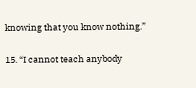knowing that you know nothing.”

15. “I cannot teach anybody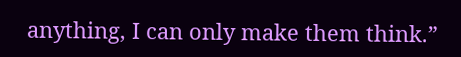anything, I can only make them think.”